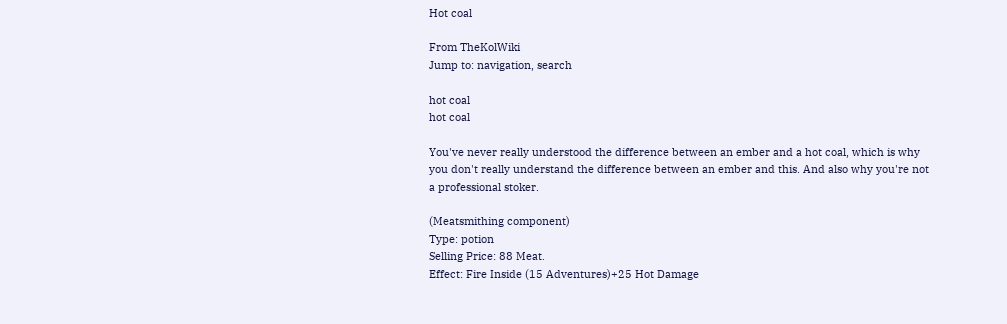Hot coal

From TheKolWiki
Jump to: navigation, search

hot coal
hot coal

You've never really understood the difference between an ember and a hot coal, which is why you don't really understand the difference between an ember and this. And also why you're not a professional stoker.

(Meatsmithing component)
Type: potion
Selling Price: 88 Meat.
Effect: Fire Inside (15 Adventures)+25 Hot Damage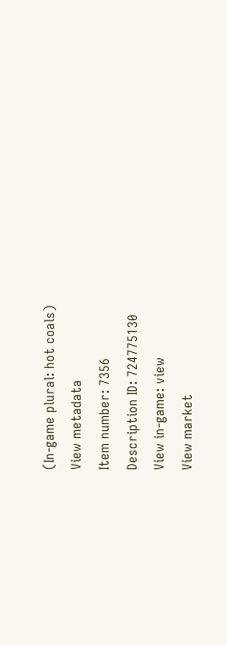(In-game plural: hot coals)
View metadata
Item number: 7356
Description ID: 724775130
View in-game: view
View market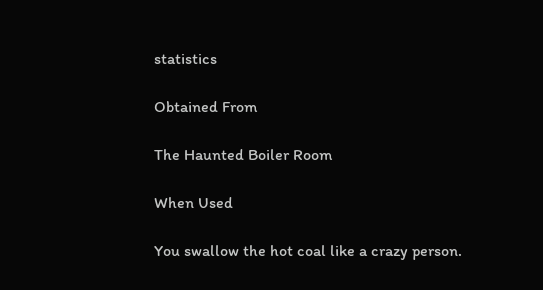statistics

Obtained From

The Haunted Boiler Room

When Used

You swallow the hot coal like a crazy person.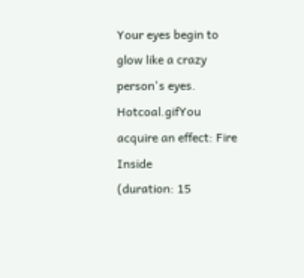Your eyes begin to glow like a crazy person's eyes.
Hotcoal.gifYou acquire an effect: Fire Inside
(duration: 15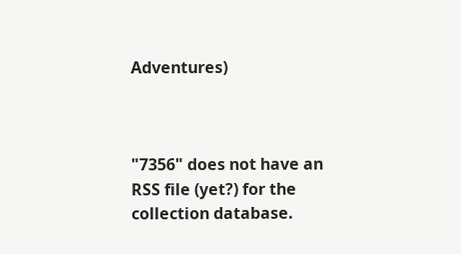Adventures)



"7356" does not have an RSS file (yet?) for the collection database.